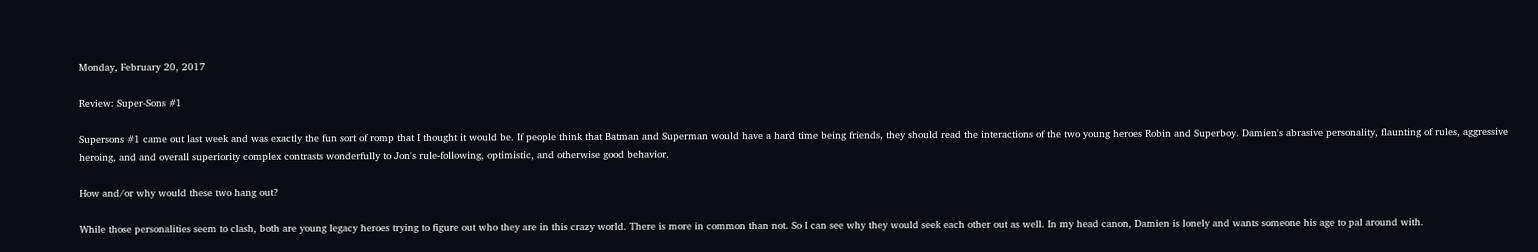Monday, February 20, 2017

Review: Super-Sons #1

Supersons #1 came out last week and was exactly the fun sort of romp that I thought it would be. If people think that Batman and Superman would have a hard time being friends, they should read the interactions of the two young heroes Robin and Superboy. Damien's abrasive personality, flaunting of rules, aggressive heroing, and and overall superiority complex contrasts wonderfully to Jon's rule-following, optimistic, and otherwise good behavior.

How and/or why would these two hang out?

While those personalities seem to clash, both are young legacy heroes trying to figure out who they are in this crazy world. There is more in common than not. So I can see why they would seek each other out as well. In my head canon, Damien is lonely and wants someone his age to pal around with.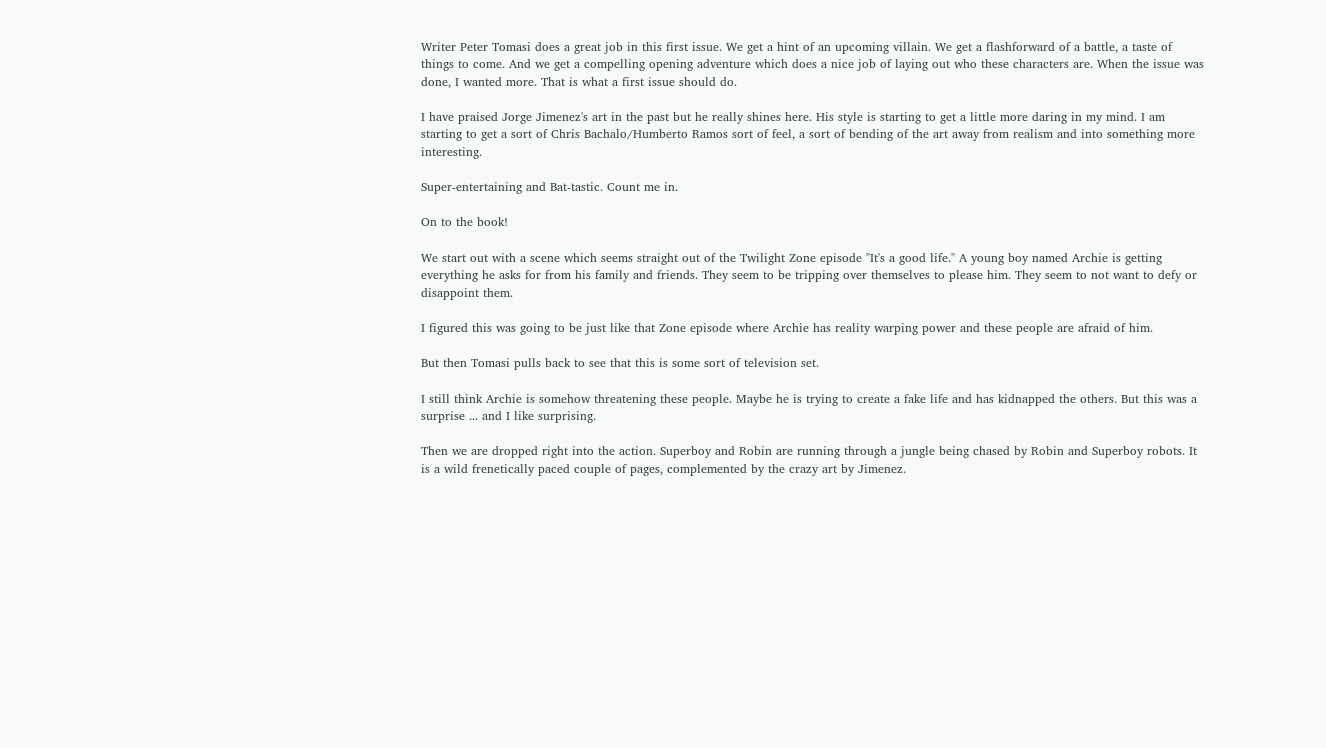Writer Peter Tomasi does a great job in this first issue. We get a hint of an upcoming villain. We get a flashforward of a battle, a taste of things to come. And we get a compelling opening adventure which does a nice job of laying out who these characters are. When the issue was done, I wanted more. That is what a first issue should do.

I have praised Jorge Jimenez's art in the past but he really shines here. His style is starting to get a little more daring in my mind. I am starting to get a sort of Chris Bachalo/Humberto Ramos sort of feel, a sort of bending of the art away from realism and into something more interesting.

Super-entertaining and Bat-tastic. Count me in.

On to the book!

We start out with a scene which seems straight out of the Twilight Zone episode "It's a good life." A young boy named Archie is getting everything he asks for from his family and friends. They seem to be tripping over themselves to please him. They seem to not want to defy or disappoint them.

I figured this was going to be just like that Zone episode where Archie has reality warping power and these people are afraid of him.

But then Tomasi pulls back to see that this is some sort of television set.

I still think Archie is somehow threatening these people. Maybe he is trying to create a fake life and has kidnapped the others. But this was a surprise ... and I like surprising.

Then we are dropped right into the action. Superboy and Robin are running through a jungle being chased by Robin and Superboy robots. It is a wild frenetically paced couple of pages, complemented by the crazy art by Jimenez.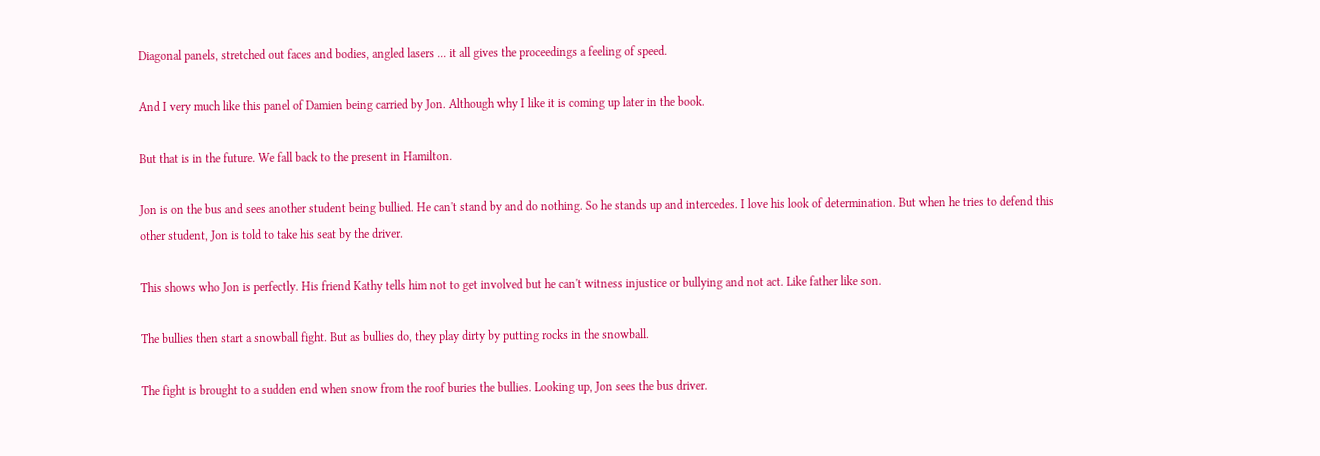Diagonal panels, stretched out faces and bodies, angled lasers ... it all gives the proceedings a feeling of speed.

And I very much like this panel of Damien being carried by Jon. Although why I like it is coming up later in the book.

But that is in the future. We fall back to the present in Hamilton.

Jon is on the bus and sees another student being bullied. He can't stand by and do nothing. So he stands up and intercedes. I love his look of determination. But when he tries to defend this other student, Jon is told to take his seat by the driver.

This shows who Jon is perfectly. His friend Kathy tells him not to get involved but he can't witness injustice or bullying and not act. Like father like son.

The bullies then start a snowball fight. But as bullies do, they play dirty by putting rocks in the snowball.

The fight is brought to a sudden end when snow from the roof buries the bullies. Looking up, Jon sees the bus driver.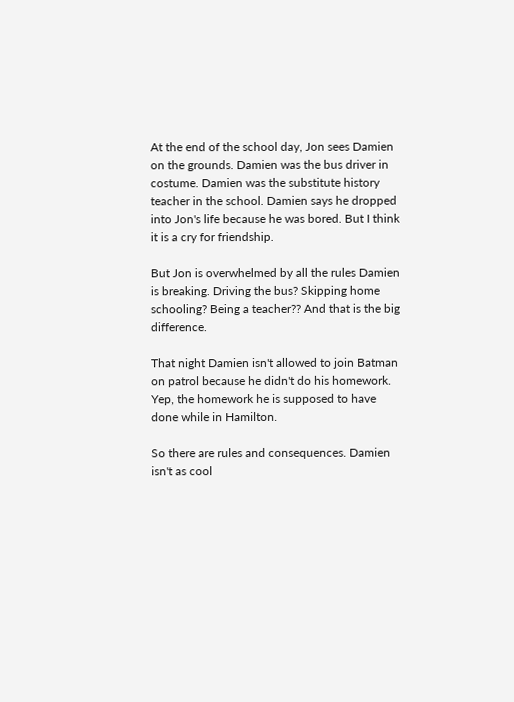At the end of the school day, Jon sees Damien on the grounds. Damien was the bus driver in costume. Damien was the substitute history teacher in the school. Damien says he dropped into Jon's life because he was bored. But I think it is a cry for friendship.

But Jon is overwhelmed by all the rules Damien is breaking. Driving the bus? Skipping home schooling? Being a teacher?? And that is the big difference.

That night Damien isn't allowed to join Batman on patrol because he didn't do his homework. Yep, the homework he is supposed to have done while in Hamilton.

So there are rules and consequences. Damien isn't as cool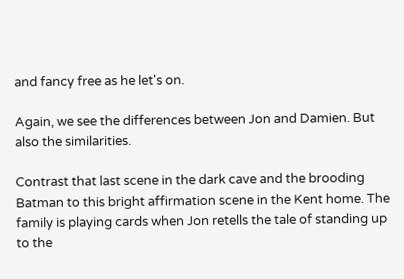and fancy free as he let's on.

Again, we see the differences between Jon and Damien. But also the similarities.

Contrast that last scene in the dark cave and the brooding Batman to this bright affirmation scene in the Kent home. The family is playing cards when Jon retells the tale of standing up to the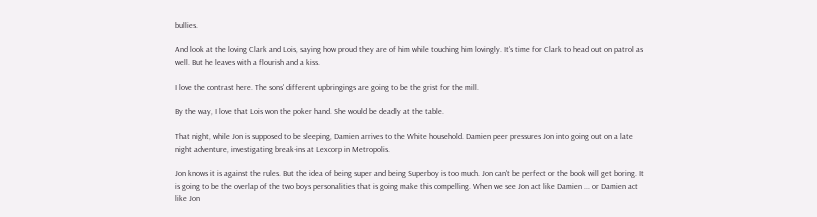bullies.

And look at the loving Clark and Lois, saying how proud they are of him while touching him lovingly. It's time for Clark to head out on patrol as well. But he leaves with a flourish and a kiss.

I love the contrast here. The sons' different upbringings are going to be the grist for the mill.

By the way, I love that Lois won the poker hand. She would be deadly at the table.

That night, while Jon is supposed to be sleeping, Damien arrives to the White household. Damien peer pressures Jon into going out on a late night adventure, investigating break-ins at Lexcorp in Metropolis.

Jon knows it is against the rules. But the idea of being super and being Superboy is too much. Jon can't be perfect or the book will get boring. It is going to be the overlap of the two boys personalities that is going make this compelling. When we see Jon act like Damien ... or Damien act like Jon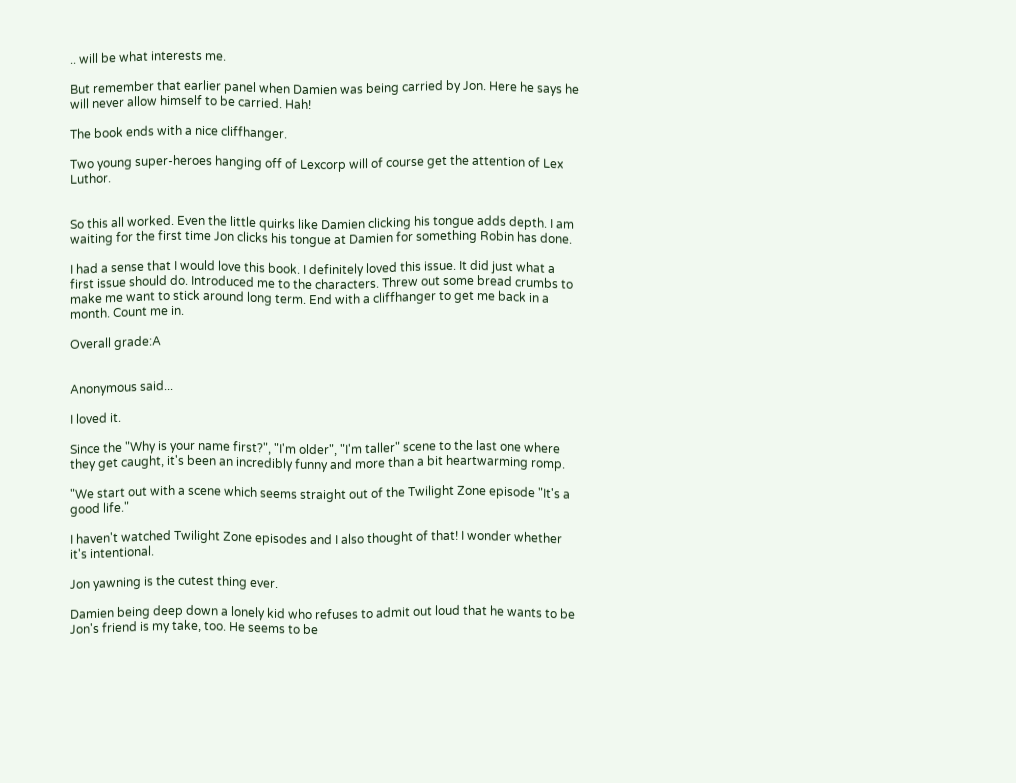.. will be what interests me.

But remember that earlier panel when Damien was being carried by Jon. Here he says he will never allow himself to be carried. Hah!

The book ends with a nice cliffhanger.

Two young super-heroes hanging off of Lexcorp will of course get the attention of Lex Luthor.


So this all worked. Even the little quirks like Damien clicking his tongue adds depth. I am waiting for the first time Jon clicks his tongue at Damien for something Robin has done.

I had a sense that I would love this book. I definitely loved this issue. It did just what a first issue should do. Introduced me to the characters. Threw out some bread crumbs to make me want to stick around long term. End with a cliffhanger to get me back in a month. Count me in.

Overall grade:A


Anonymous said...

I loved it.

Since the "Why is your name first?", "I'm older", "I'm taller" scene to the last one where they get caught, it's been an incredibly funny and more than a bit heartwarming romp.

"We start out with a scene which seems straight out of the Twilight Zone episode "It's a good life."

I haven't watched Twilight Zone episodes and I also thought of that! I wonder whether it's intentional.

Jon yawning is the cutest thing ever.

Damien being deep down a lonely kid who refuses to admit out loud that he wants to be Jon's friend is my take, too. He seems to be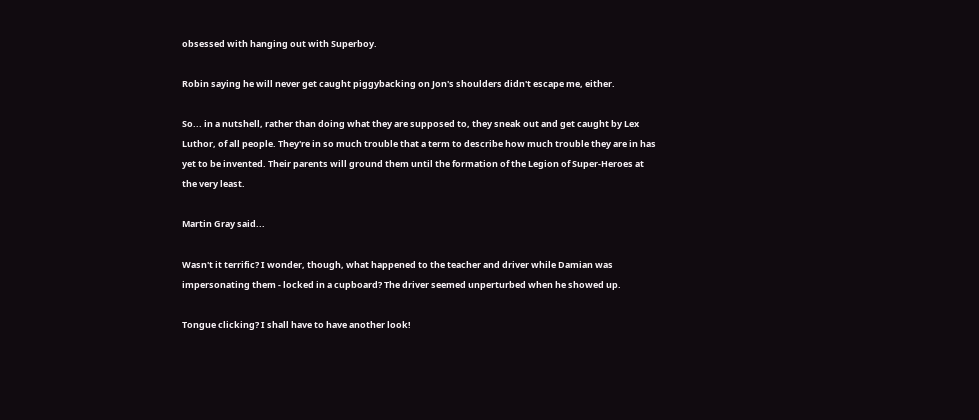obsessed with hanging out with Superboy.

Robin saying he will never get caught piggybacking on Jon's shoulders didn't escape me, either.

So... in a nutshell, rather than doing what they are supposed to, they sneak out and get caught by Lex Luthor, of all people. They're in so much trouble that a term to describe how much trouble they are in has yet to be invented. Their parents will ground them until the formation of the Legion of Super-Heroes at the very least.

Martin Gray said...

Wasn't it terrific? I wonder, though, what happened to the teacher and driver while Damian was impersonating them - locked in a cupboard? The driver seemed unperturbed when he showed up.

Tongue clicking? I shall have to have another look!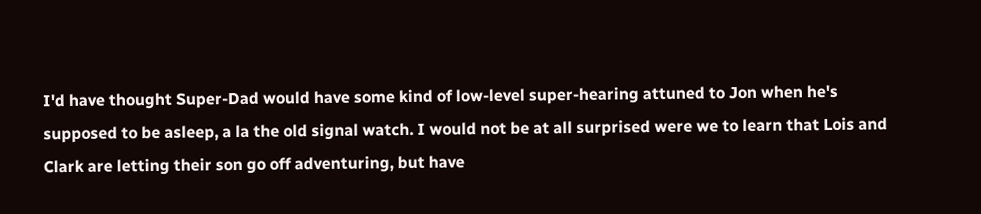I'd have thought Super-Dad would have some kind of low-level super-hearing attuned to Jon when he's supposed to be asleep, a la the old signal watch. I would not be at all surprised were we to learn that Lois and Clark are letting their son go off adventuring, but have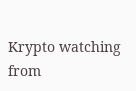Krypto watching from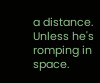a distance. Unless he's romping in space.